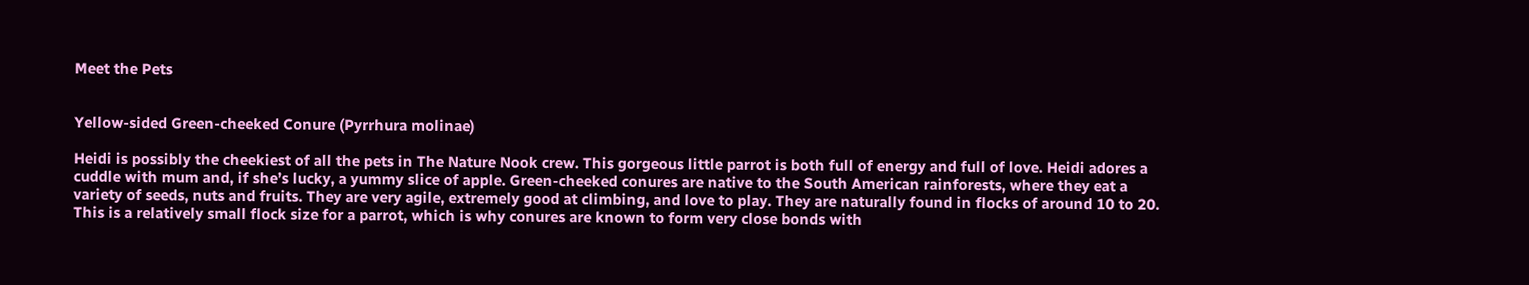Meet the Pets


Yellow-sided Green-cheeked Conure (Pyrrhura molinae)

Heidi is possibly the cheekiest of all the pets in The Nature Nook crew. This gorgeous little parrot is both full of energy and full of love. Heidi adores a cuddle with mum and, if she’s lucky, a yummy slice of apple. Green-cheeked conures are native to the South American rainforests, where they eat a variety of seeds, nuts and fruits. They are very agile, extremely good at climbing, and love to play. They are naturally found in flocks of around 10 to 20. This is a relatively small flock size for a parrot, which is why conures are known to form very close bonds with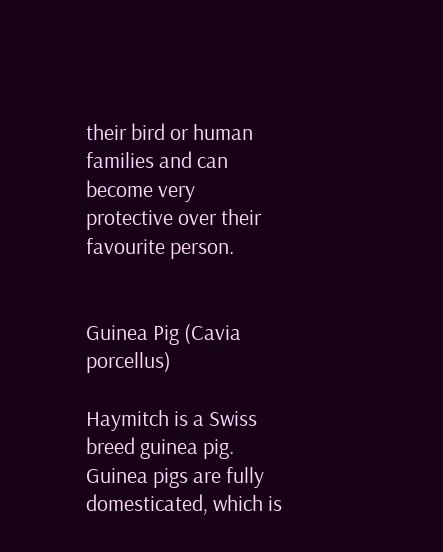their bird or human families and can become very protective over their favourite person.


Guinea Pig (Cavia porcellus)

Haymitch is a Swiss breed guinea pig. Guinea pigs are fully domesticated, which is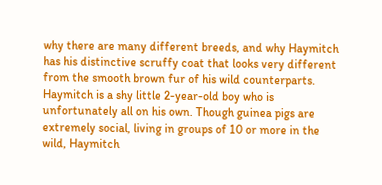why there are many different breeds, and why Haymitch has his distinctive scruffy coat that looks very different from the smooth brown fur of his wild counterparts. Haymitch is a shy little 2-year-old boy who is unfortunately all on his own. Though guinea pigs are extremely social, living in groups of 10 or more in the wild, Haymitch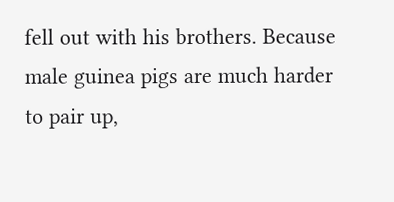fell out with his brothers. Because male guinea pigs are much harder to pair up,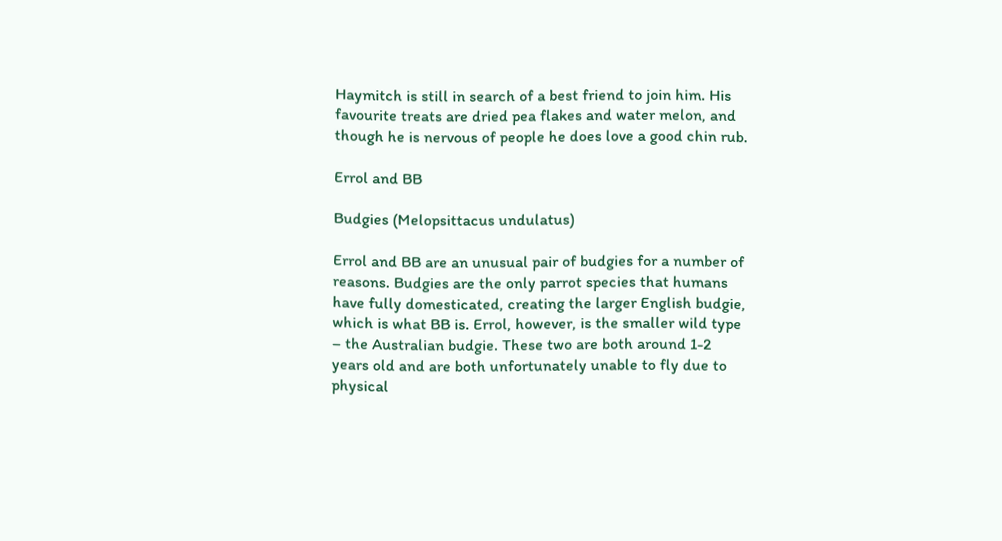Haymitch is still in search of a best friend to join him. His favourite treats are dried pea flakes and water melon, and though he is nervous of people he does love a good chin rub.

Errol and BB

Budgies (Melopsittacus undulatus)

Errol and BB are an unusual pair of budgies for a number of reasons. Budgies are the only parrot species that humans have fully domesticated, creating the larger English budgie, which is what BB is. Errol, however, is the smaller wild type – the Australian budgie. These two are both around 1-2 years old and are both unfortunately unable to fly due to physical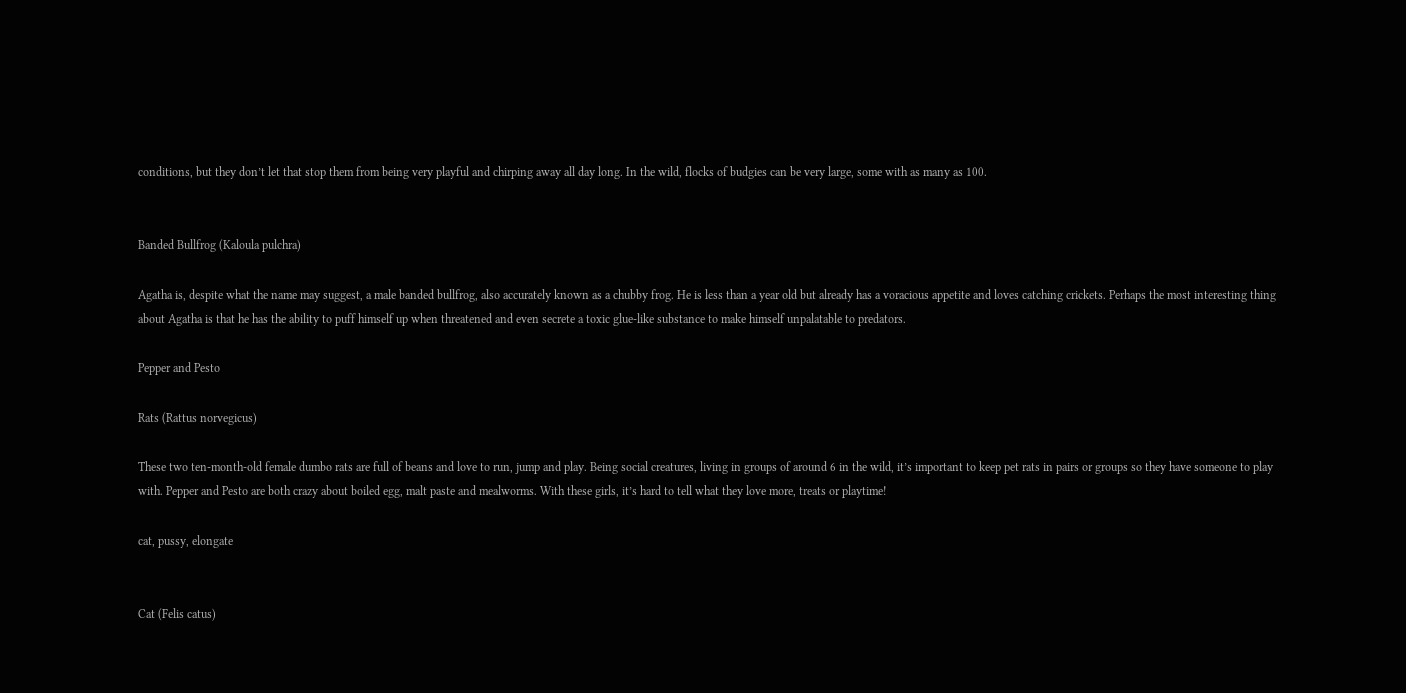conditions, but they don’t let that stop them from being very playful and chirping away all day long. In the wild, flocks of budgies can be very large, some with as many as 100.


Banded Bullfrog (Kaloula pulchra)

Agatha is, despite what the name may suggest, a male banded bullfrog, also accurately known as a chubby frog. He is less than a year old but already has a voracious appetite and loves catching crickets. Perhaps the most interesting thing about Agatha is that he has the ability to puff himself up when threatened and even secrete a toxic glue-like substance to make himself unpalatable to predators.

Pepper and Pesto

Rats (Rattus norvegicus)

These two ten-month-old female dumbo rats are full of beans and love to run, jump and play. Being social creatures, living in groups of around 6 in the wild, it’s important to keep pet rats in pairs or groups so they have someone to play with. Pepper and Pesto are both crazy about boiled egg, malt paste and mealworms. With these girls, it’s hard to tell what they love more, treats or playtime!

cat, pussy, elongate


Cat (Felis catus)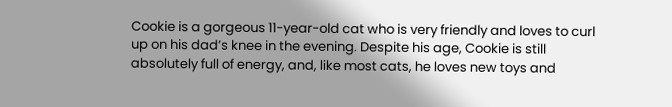Cookie is a gorgeous 11-year-old cat who is very friendly and loves to curl up on his dad’s knee in the evening. Despite his age, Cookie is still absolutely full of energy, and, like most cats, he loves new toys and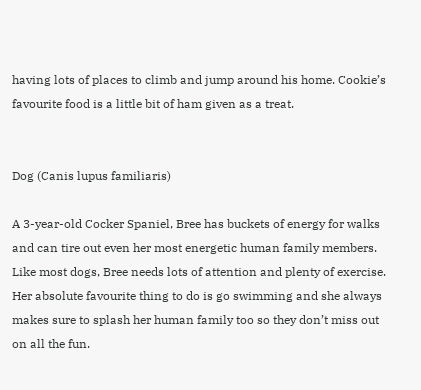having lots of places to climb and jump around his home. Cookie’s favourite food is a little bit of ham given as a treat.


Dog (Canis lupus familiaris)

A 3-year-old Cocker Spaniel, Bree has buckets of energy for walks and can tire out even her most energetic human family members. Like most dogs, Bree needs lots of attention and plenty of exercise. Her absolute favourite thing to do is go swimming and she always makes sure to splash her human family too so they don’t miss out on all the fun.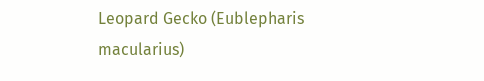Leopard Gecko (Eublepharis macularius)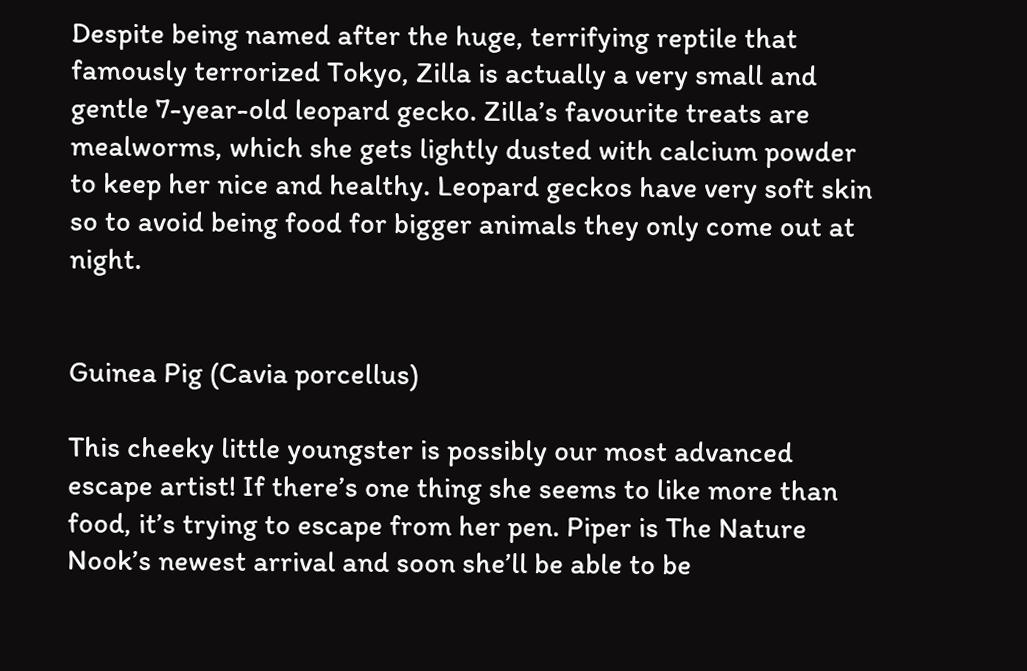Despite being named after the huge, terrifying reptile that famously terrorized Tokyo, Zilla is actually a very small and gentle 7-year-old leopard gecko. Zilla’s favourite treats are mealworms, which she gets lightly dusted with calcium powder to keep her nice and healthy. Leopard geckos have very soft skin so to avoid being food for bigger animals they only come out at night.


Guinea Pig (Cavia porcellus)

This cheeky little youngster is possibly our most advanced escape artist! If there’s one thing she seems to like more than food, it’s trying to escape from her pen. Piper is The Nature Nook’s newest arrival and soon she’ll be able to be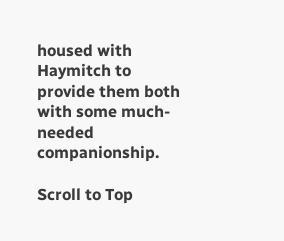housed with Haymitch to provide them both with some much-needed companionship.

Scroll to Top